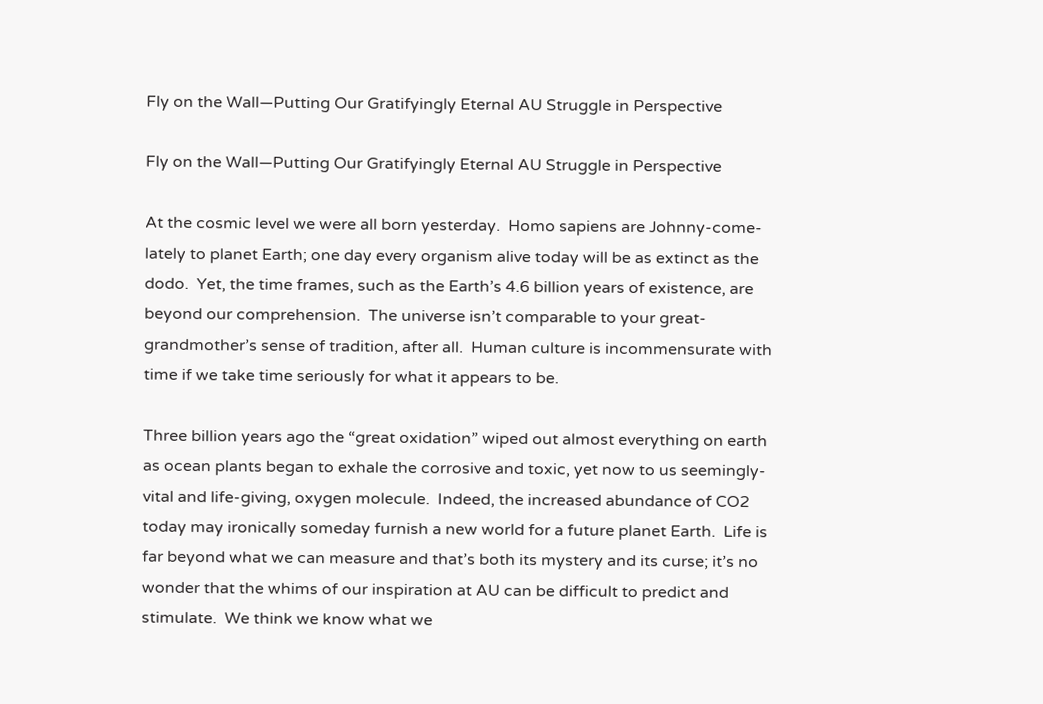Fly on the Wall—Putting Our Gratifyingly Eternal AU Struggle in Perspective

Fly on the Wall—Putting Our Gratifyingly Eternal AU Struggle in Perspective

At the cosmic level we were all born yesterday.  Homo sapiens are Johnny-come-lately to planet Earth; one day every organism alive today will be as extinct as the dodo.  Yet, the time frames, such as the Earth’s 4.6 billion years of existence, are beyond our comprehension.  The universe isn’t comparable to your great-grandmother’s sense of tradition, after all.  Human culture is incommensurate with time if we take time seriously for what it appears to be.

Three billion years ago the “great oxidation” wiped out almost everything on earth as ocean plants began to exhale the corrosive and toxic, yet now to us seemingly-vital and life-giving, oxygen molecule.  Indeed, the increased abundance of CO2 today may ironically someday furnish a new world for a future planet Earth.  Life is far beyond what we can measure and that’s both its mystery and its curse; it’s no wonder that the whims of our inspiration at AU can be difficult to predict and stimulate.  We think we know what we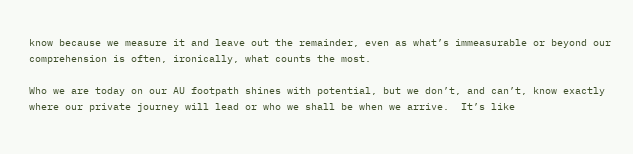know because we measure it and leave out the remainder, even as what’s immeasurable or beyond our comprehension is often, ironically, what counts the most.

Who we are today on our AU footpath shines with potential, but we don’t, and can’t, know exactly where our private journey will lead or who we shall be when we arrive.  It’s like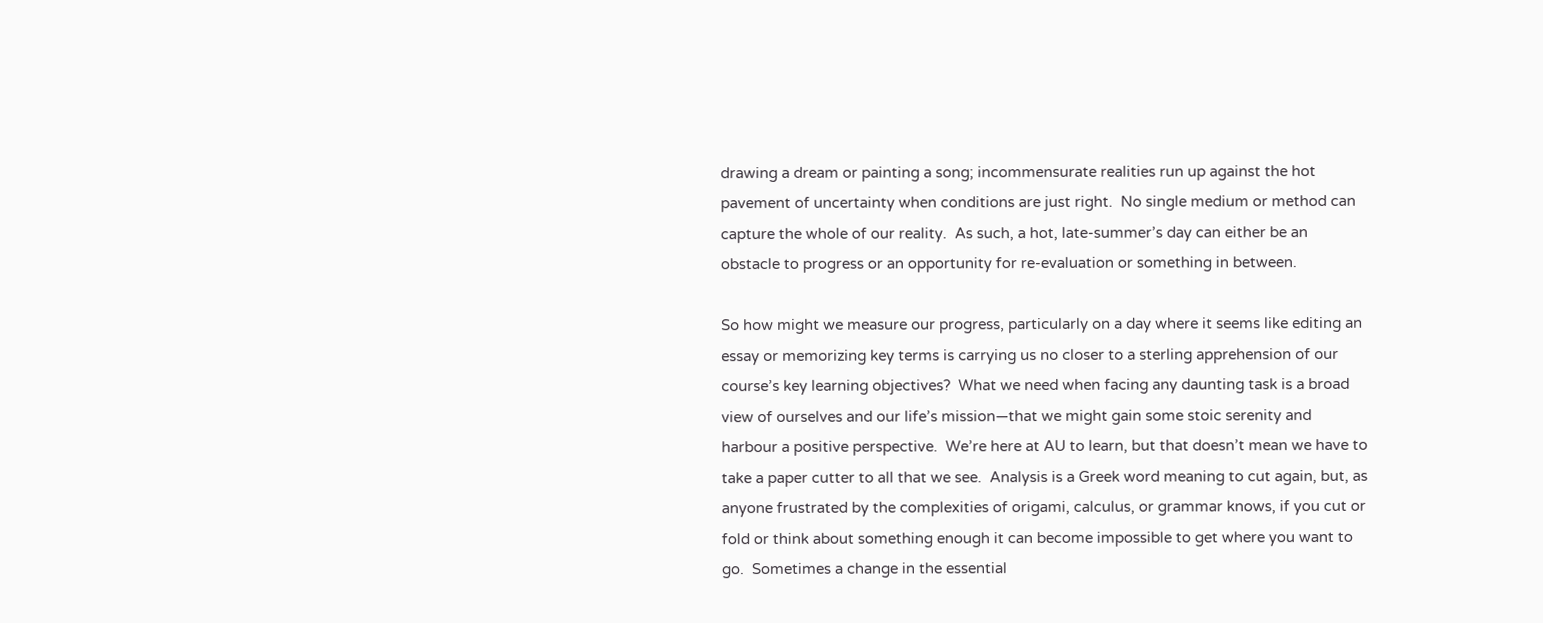drawing a dream or painting a song; incommensurate realities run up against the hot pavement of uncertainty when conditions are just right.  No single medium or method can capture the whole of our reality.  As such, a hot, late-summer’s day can either be an obstacle to progress or an opportunity for re-evaluation or something in between.

So how might we measure our progress, particularly on a day where it seems like editing an essay or memorizing key terms is carrying us no closer to a sterling apprehension of our course’s key learning objectives?  What we need when facing any daunting task is a broad view of ourselves and our life’s mission—that we might gain some stoic serenity and harbour a positive perspective.  We’re here at AU to learn, but that doesn’t mean we have to take a paper cutter to all that we see.  Analysis is a Greek word meaning to cut again, but, as anyone frustrated by the complexities of origami, calculus, or grammar knows, if you cut or fold or think about something enough it can become impossible to get where you want to go.  Sometimes a change in the essential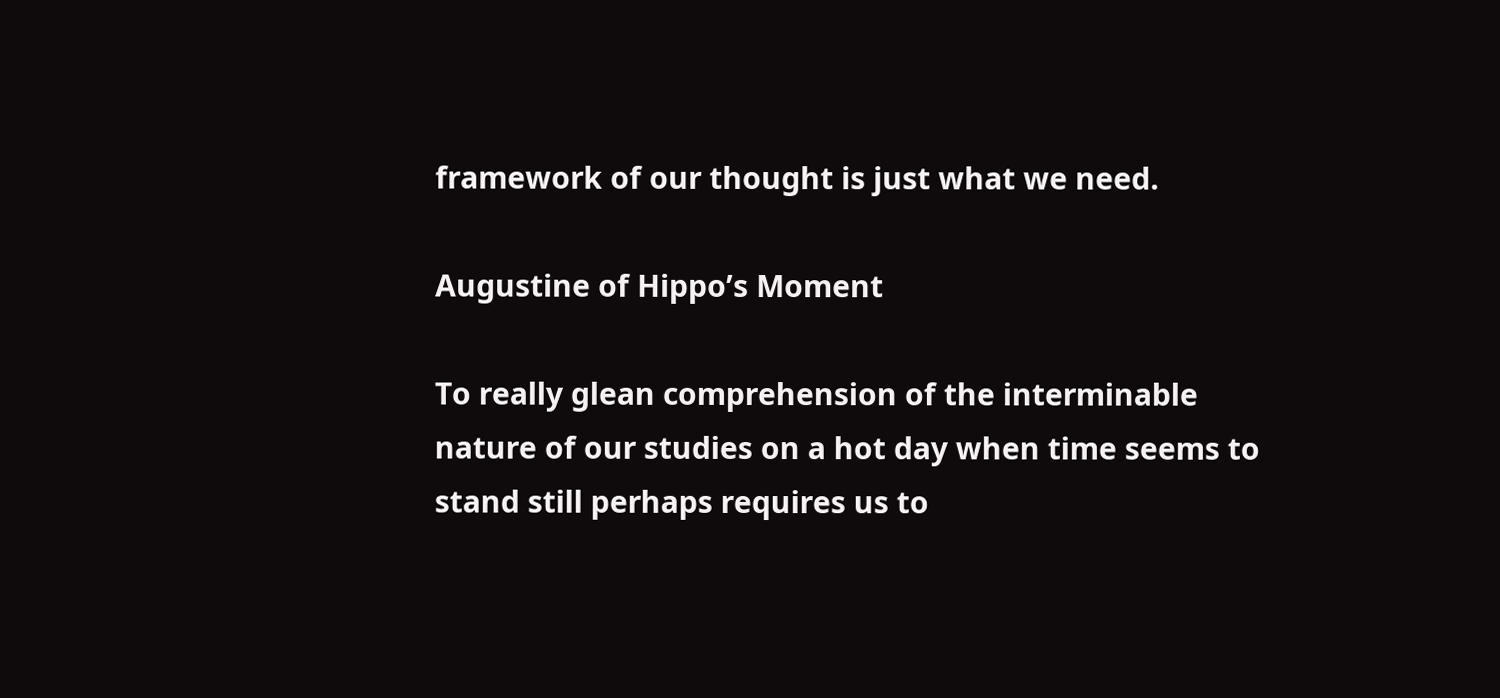framework of our thought is just what we need.

Augustine of Hippo’s Moment

To really glean comprehension of the interminable nature of our studies on a hot day when time seems to stand still perhaps requires us to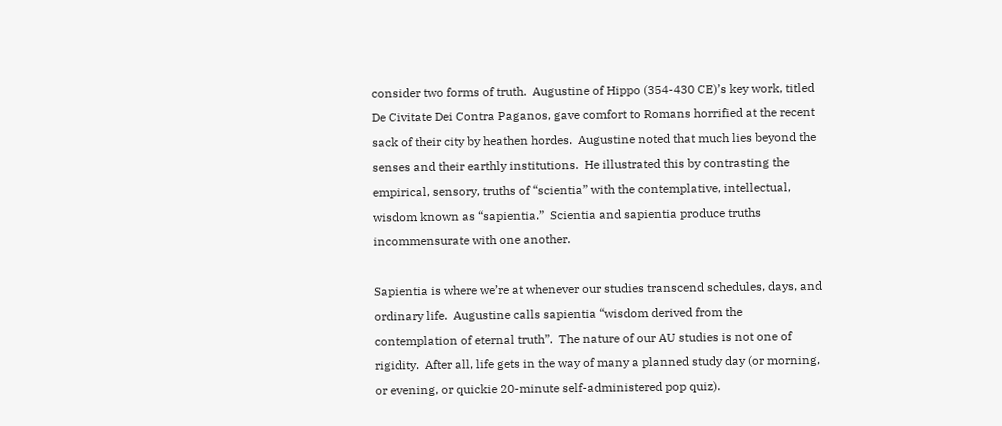consider two forms of truth.  Augustine of Hippo (354-430 CE)’s key work, titled De Civitate Dei Contra Paganos, gave comfort to Romans horrified at the recent sack of their city by heathen hordes.  Augustine noted that much lies beyond the senses and their earthly institutions.  He illustrated this by contrasting the empirical, sensory, truths of “scientia” with the contemplative, intellectual, wisdom known as “sapientia.”  Scientia and sapientia produce truths incommensurate with one another.

Sapientia is where we’re at whenever our studies transcend schedules, days, and ordinary life.  Augustine calls sapientia “wisdom derived from the contemplation of eternal truth”.  The nature of our AU studies is not one of rigidity.  After all, life gets in the way of many a planned study day (or morning, or evening, or quickie 20-minute self-administered pop quiz).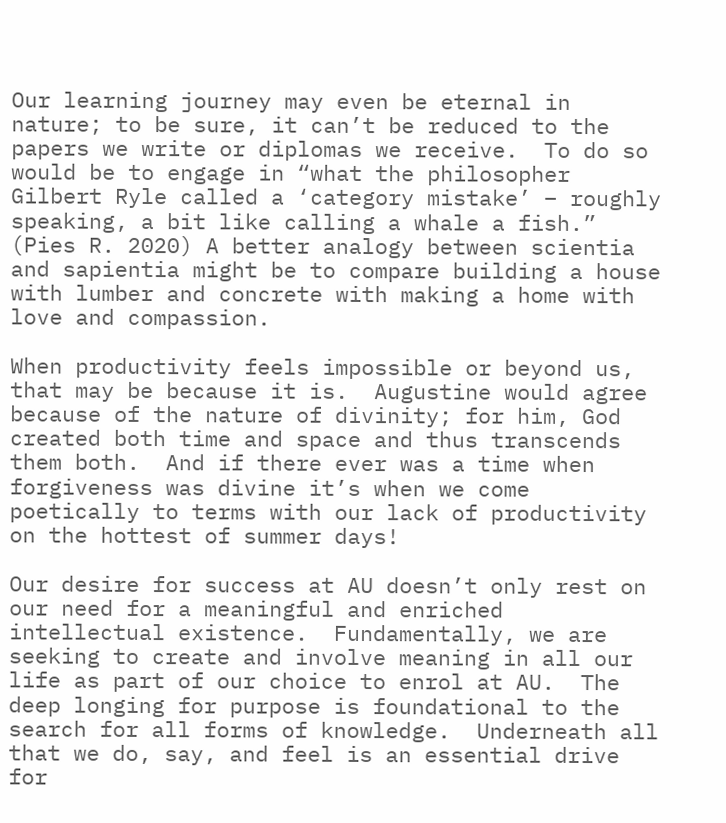Our learning journey may even be eternal in nature; to be sure, it can’t be reduced to the papers we write or diplomas we receive.  To do so would be to engage in “what the philosopher Gilbert Ryle called a ‘category mistake’ – roughly speaking, a bit like calling a whale a fish.” (Pies R. 2020) A better analogy between scientia and sapientia might be to compare building a house with lumber and concrete with making a home with love and compassion.

When productivity feels impossible or beyond us, that may be because it is.  Augustine would agree because of the nature of divinity; for him, God created both time and space and thus transcends them both.  And if there ever was a time when forgiveness was divine it’s when we come poetically to terms with our lack of productivity on the hottest of summer days!

Our desire for success at AU doesn’t only rest on our need for a meaningful and enriched intellectual existence.  Fundamentally, we are seeking to create and involve meaning in all our life as part of our choice to enrol at AU.  The deep longing for purpose is foundational to the search for all forms of knowledge.  Underneath all that we do, say, and feel is an essential drive for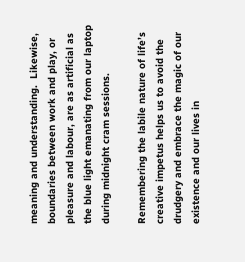meaning and understanding.  Likewise, boundaries between work and play, or pleasure and labour, are as artificial as the blue light emanating from our laptop during midnight cram sessions.

Remembering the labile nature of life’s creative impetus helps us to avoid the drudgery and embrace the magic of our existence and our lives in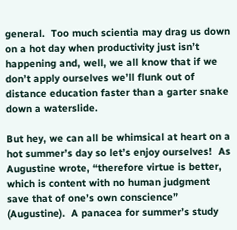general.  Too much scientia may drag us down on a hot day when productivity just isn’t happening and, well, we all know that if we don’t apply ourselves we’ll flunk out of distance education faster than a garter snake down a waterslide.

But hey, we can all be whimsical at heart on a hot summer’s day so let’s enjoy ourselves!  As Augustine wrote, “therefore virtue is better, which is content with no human judgment save that of one’s own conscience” (Augustine).  A panacea for summer’s study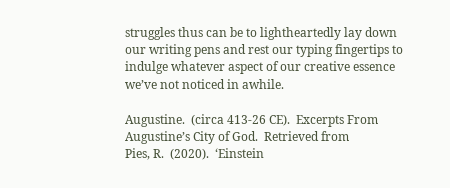struggles thus can be to lightheartedly lay down our writing pens and rest our typing fingertips to indulge whatever aspect of our creative essence we’ve not noticed in awhile.

Augustine.  (circa 413-26 CE).  Excerpts From Augustine’s City of God.  Retrieved from
Pies, R.  (2020).  ‘Einstein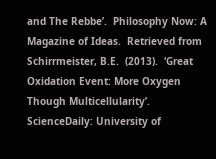and The Rebbe’.  Philosophy Now: A Magazine of Ideas.  Retrieved from
Schirrmeister, B.E.  (2013).  ‘Great Oxidation Event: More Oxygen Though Multicellularity’.  ScienceDaily: University of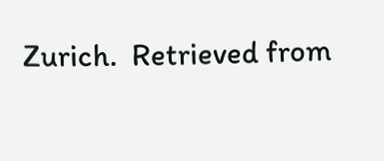Zurich.  Retrieved from